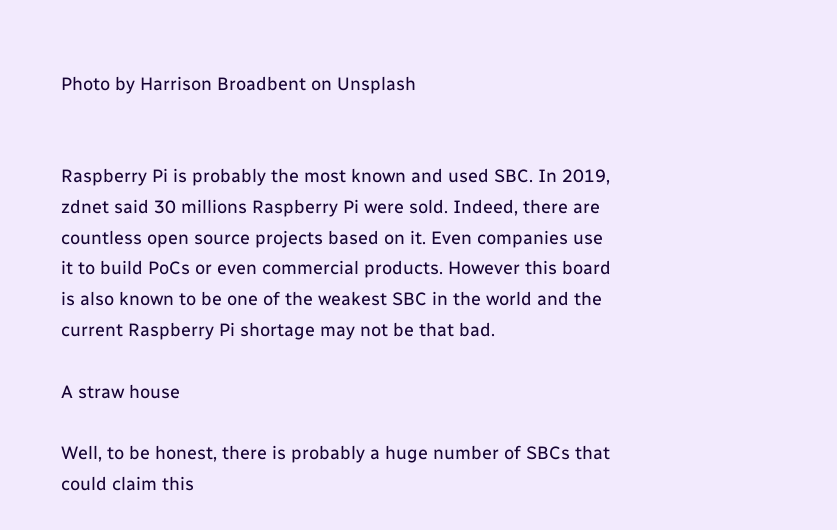Photo by Harrison Broadbent on Unsplash


Raspberry Pi is probably the most known and used SBC. In 2019, zdnet said 30 millions Raspberry Pi were sold. Indeed, there are countless open source projects based on it. Even companies use it to build PoCs or even commercial products. However this board is also known to be one of the weakest SBC in the world and the current Raspberry Pi shortage may not be that bad.

A straw house

Well, to be honest, there is probably a huge number of SBCs that could claim this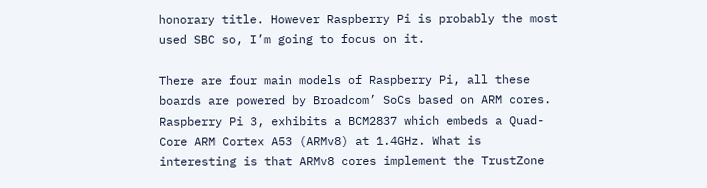honorary title. However Raspberry Pi is probably the most used SBC so, I’m going to focus on it.

There are four main models of Raspberry Pi, all these boards are powered by Broadcom’ SoCs based on ARM cores. Raspberry Pi 3, exhibits a BCM2837 which embeds a Quad-Core ARM Cortex A53 (ARMv8) at 1.4GHz. What is interesting is that ARMv8 cores implement the TrustZone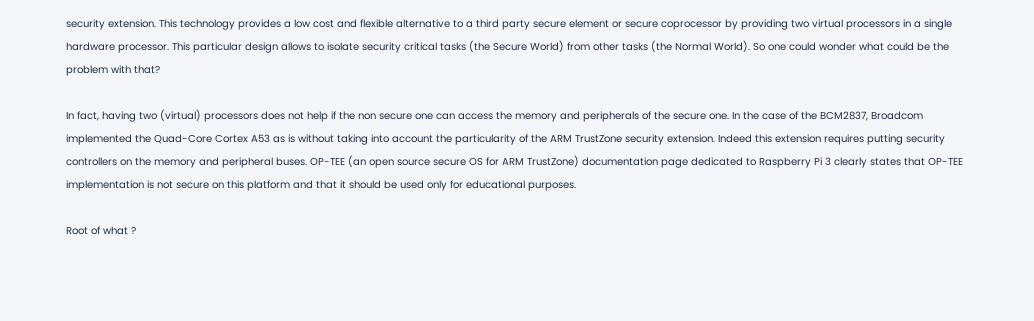security extension. This technology provides a low cost and flexible alternative to a third party secure element or secure coprocessor by providing two virtual processors in a single hardware processor. This particular design allows to isolate security critical tasks (the Secure World) from other tasks (the Normal World). So one could wonder what could be the problem with that?

In fact, having two (virtual) processors does not help if the non secure one can access the memory and peripherals of the secure one. In the case of the BCM2837, Broadcom implemented the Quad-Core Cortex A53 as is without taking into account the particularity of the ARM TrustZone security extension. Indeed this extension requires putting security controllers on the memory and peripheral buses. OP-TEE (an open source secure OS for ARM TrustZone) documentation page dedicated to Raspberry Pi 3 clearly states that OP-TEE implementation is not secure on this platform and that it should be used only for educational purposes.

Root of what ?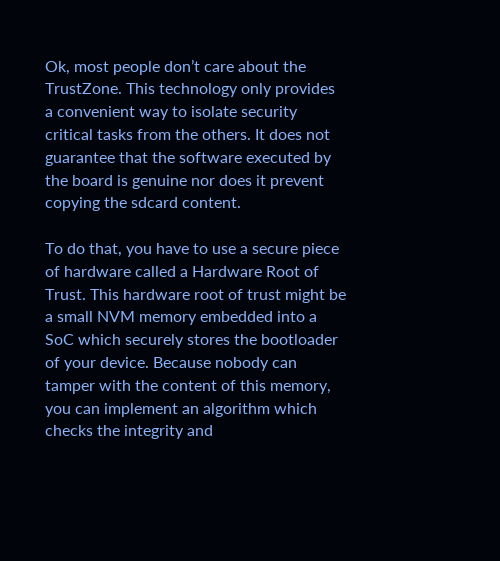Ok, most people don’t care about the TrustZone. This technology only provides a convenient way to isolate security critical tasks from the others. It does not guarantee that the software executed by the board is genuine nor does it prevent copying the sdcard content.

To do that, you have to use a secure piece of hardware called a Hardware Root of Trust. This hardware root of trust might be a small NVM memory embedded into a SoC which securely stores the bootloader of your device. Because nobody can tamper with the content of this memory, you can implement an algorithm which checks the integrity and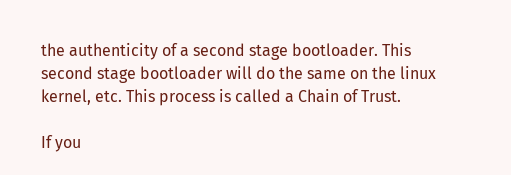the authenticity of a second stage bootloader. This second stage bootloader will do the same on the linux kernel, etc. This process is called a Chain of Trust.

If you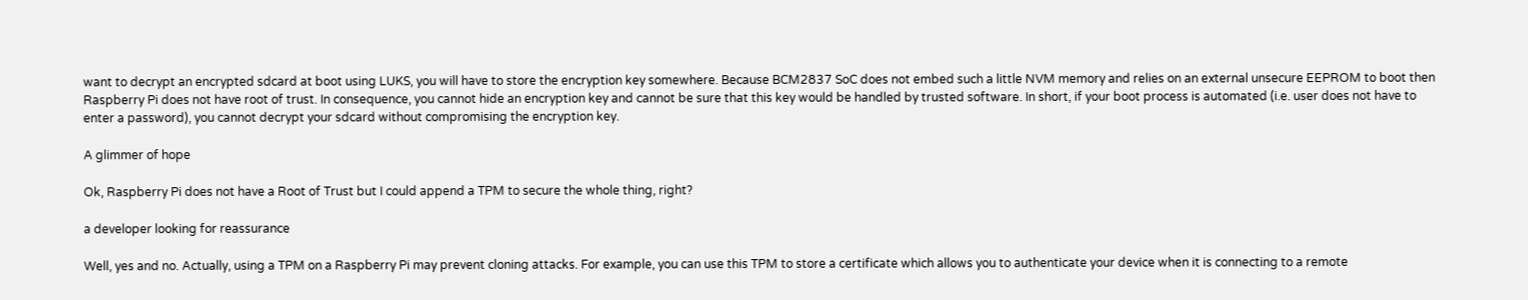want to decrypt an encrypted sdcard at boot using LUKS, you will have to store the encryption key somewhere. Because BCM2837 SoC does not embed such a little NVM memory and relies on an external unsecure EEPROM to boot then Raspberry Pi does not have root of trust. In consequence, you cannot hide an encryption key and cannot be sure that this key would be handled by trusted software. In short, if your boot process is automated (i.e. user does not have to enter a password), you cannot decrypt your sdcard without compromising the encryption key.

A glimmer of hope

Ok, Raspberry Pi does not have a Root of Trust but I could append a TPM to secure the whole thing, right?

a developer looking for reassurance

Well, yes and no. Actually, using a TPM on a Raspberry Pi may prevent cloning attacks. For example, you can use this TPM to store a certificate which allows you to authenticate your device when it is connecting to a remote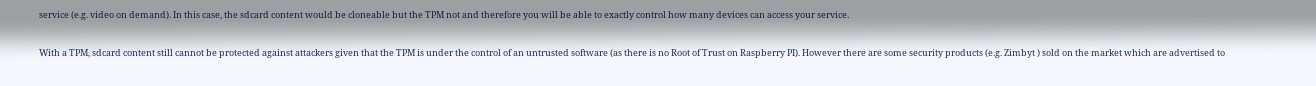service (e.g. video on demand). In this case, the sdcard content would be cloneable but the TPM not and therefore you will be able to exactly control how many devices can access your service.

With a TPM, sdcard content still cannot be protected against attackers given that the TPM is under the control of an untrusted software (as there is no Root of Trust on Raspberry PI). However there are some security products (e.g. Zimbyt ) sold on the market which are advertised to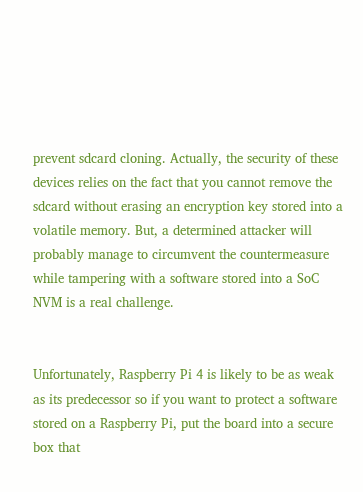prevent sdcard cloning. Actually, the security of these devices relies on the fact that you cannot remove the sdcard without erasing an encryption key stored into a volatile memory. But, a determined attacker will probably manage to circumvent the countermeasure while tampering with a software stored into a SoC NVM is a real challenge.


Unfortunately, Raspberry Pi 4 is likely to be as weak as its predecessor so if you want to protect a software stored on a Raspberry Pi, put the board into a secure box that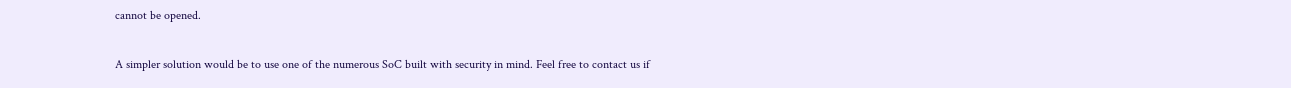cannot be opened.

A simpler solution would be to use one of the numerous SoC built with security in mind. Feel free to contact us if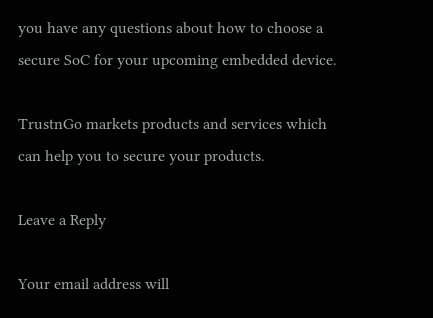you have any questions about how to choose a secure SoC for your upcoming embedded device.

TrustnGo markets products and services which can help you to secure your products.

Leave a Reply

Your email address will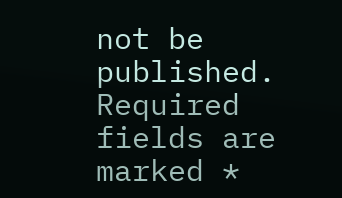not be published. Required fields are marked *